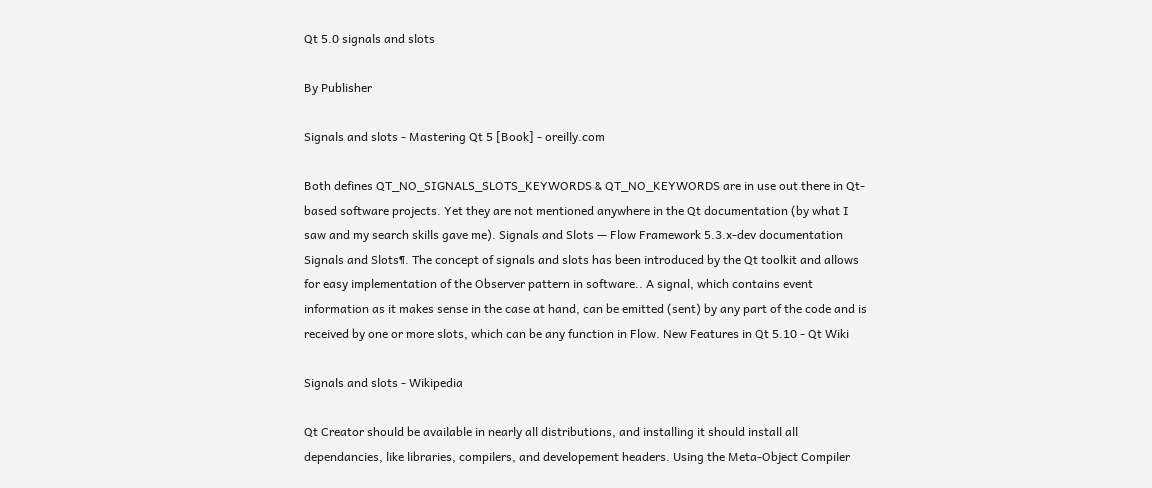Qt 5.0 signals and slots

By Publisher

Signals and slots - Mastering Qt 5 [Book] - oreilly.com

Both defines QT_NO_SIGNALS_SLOTS_KEYWORDS & QT_NO_KEYWORDS are in use out there in Qt-based software projects. Yet they are not mentioned anywhere in the Qt documentation (by what I saw and my search skills gave me). Signals and Slots — Flow Framework 5.3.x-dev documentation Signals and Slots¶. The concept of signals and slots has been introduced by the Qt toolkit and allows for easy implementation of the Observer pattern in software.. A signal, which contains event information as it makes sense in the case at hand, can be emitted (sent) by any part of the code and is received by one or more slots, which can be any function in Flow. New Features in Qt 5.10 - Qt Wiki

Signals and slots - Wikipedia

Qt Creator should be available in nearly all distributions, and installing it should install all dependancies, like libraries, compilers, and developement headers. Using the Meta-Object Compiler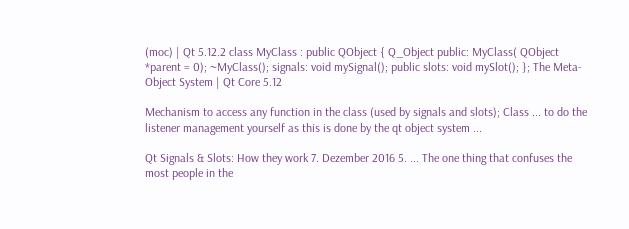(moc) | Qt 5.12.2 class MyClass : public QObject { Q_Object public: MyClass( QObject *parent = 0); ~MyClass(); signals: void mySignal(); public slots: void mySlot(); }; The Meta-Object System | Qt Core 5.12

Mechanism to access any function in the class (used by signals and slots); Class ... to do the listener management yourself as this is done by the qt object system ...

Qt Signals & Slots: How they work 7. Dezember 2016 5. ... The one thing that confuses the most people in the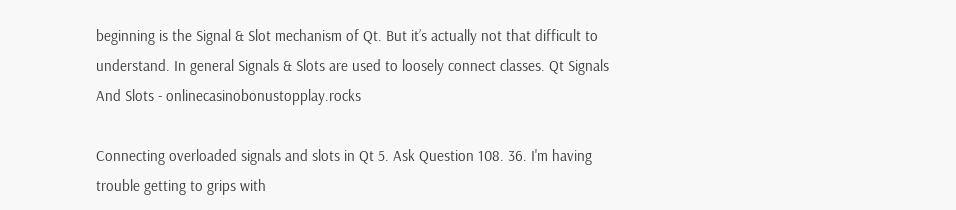beginning is the Signal & Slot mechanism of Qt. But it’s actually not that difficult to understand. In general Signals & Slots are used to loosely connect classes. Qt Signals And Slots - onlinecasinobonustopplay.rocks

Connecting overloaded signals and slots in Qt 5. Ask Question 108. 36. I'm having trouble getting to grips with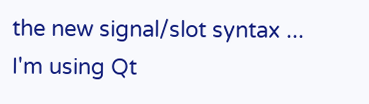the new signal/slot syntax ... I'm using Qt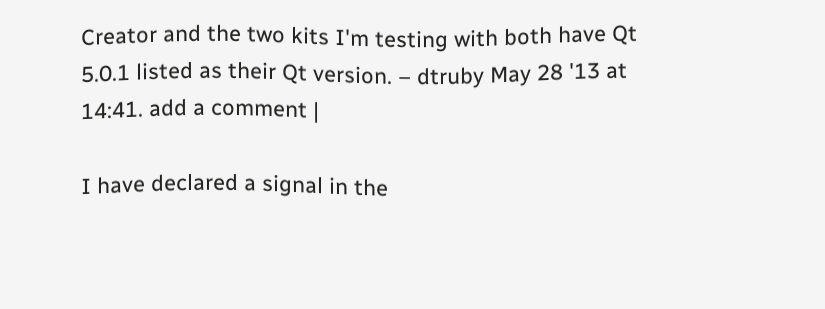Creator and the two kits I'm testing with both have Qt 5.0.1 listed as their Qt version. – dtruby May 28 '13 at 14:41. add a comment |

I have declared a signal in the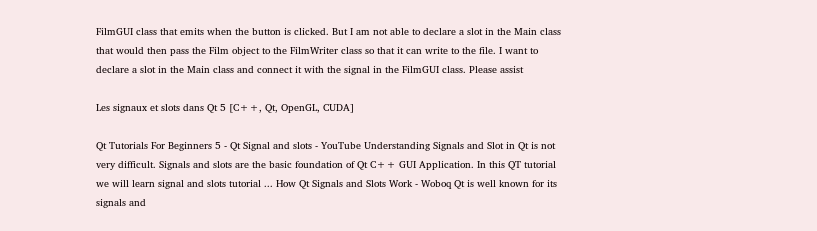FilmGUI class that emits when the button is clicked. But I am not able to declare a slot in the Main class that would then pass the Film object to the FilmWriter class so that it can write to the file. I want to declare a slot in the Main class and connect it with the signal in the FilmGUI class. Please assist

Les signaux et slots dans Qt 5 [C++, Qt, OpenGL, CUDA]

Qt Tutorials For Beginners 5 - Qt Signal and slots - YouTube Understanding Signals and Slot in Qt is not very difficult. Signals and slots are the basic foundation of Qt C++ GUI Application. In this QT tutorial we will learn signal and slots tutorial ... How Qt Signals and Slots Work - Woboq Qt is well known for its signals and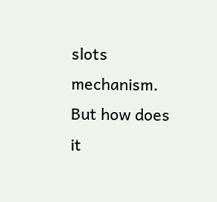slots mechanism. But how does it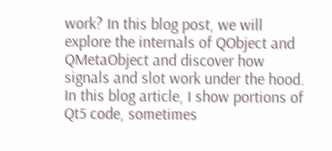work? In this blog post, we will explore the internals of QObject and QMetaObject and discover how signals and slot work under the hood. In this blog article, I show portions of Qt5 code, sometimes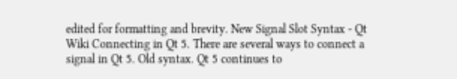edited for formatting and brevity. New Signal Slot Syntax - Qt Wiki Connecting in Qt 5. There are several ways to connect a signal in Qt 5. Old syntax. Qt 5 continues to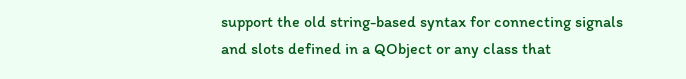support the old string-based syntax for connecting signals and slots defined in a QObject or any class that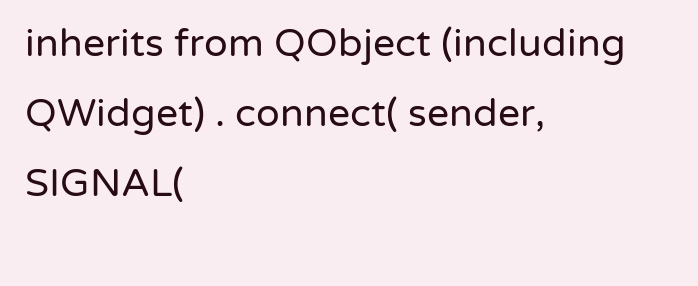inherits from QObject (including QWidget) . connect( sender, SIGNAL(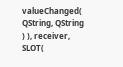valueChanged( QString, QString ) ), receiver, SLOT(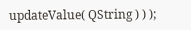updateValue( QString ) ) );